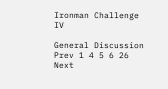Ironman Challenge IV

General Discussion
Prev 1 4 5 6 26 Next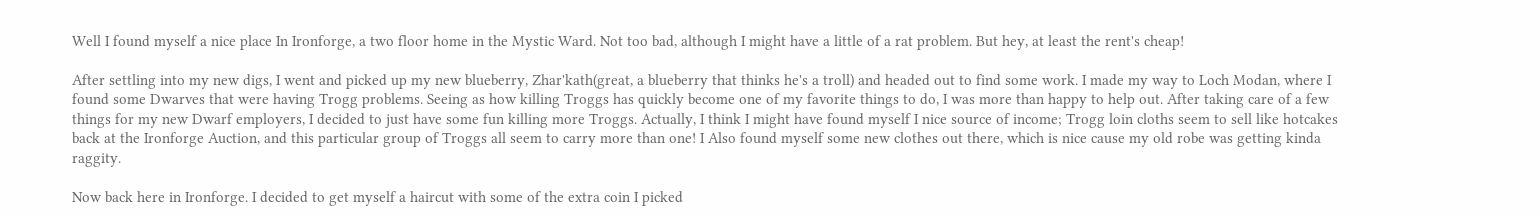Well I found myself a nice place In Ironforge, a two floor home in the Mystic Ward. Not too bad, although I might have a little of a rat problem. But hey, at least the rent's cheap!

After settling into my new digs, I went and picked up my new blueberry, Zhar'kath(great, a blueberry that thinks he's a troll) and headed out to find some work. I made my way to Loch Modan, where I found some Dwarves that were having Trogg problems. Seeing as how killing Troggs has quickly become one of my favorite things to do, I was more than happy to help out. After taking care of a few things for my new Dwarf employers, I decided to just have some fun killing more Troggs. Actually, I think I might have found myself I nice source of income; Trogg loin cloths seem to sell like hotcakes back at the Ironforge Auction, and this particular group of Troggs all seem to carry more than one! I Also found myself some new clothes out there, which is nice cause my old robe was getting kinda raggity.

Now back here in Ironforge. I decided to get myself a haircut with some of the extra coin I picked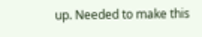up. Needed to make this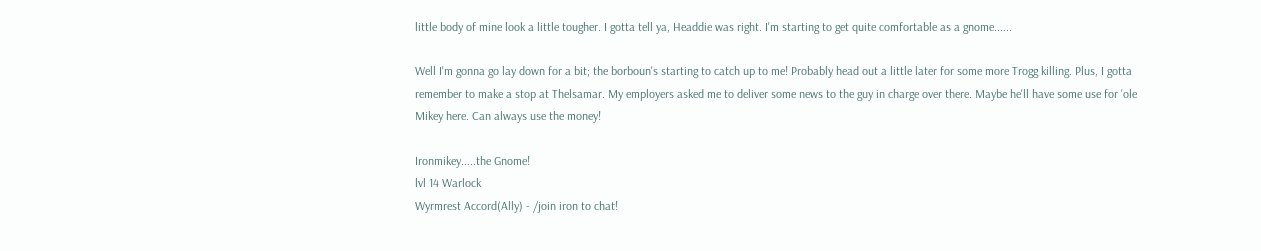little body of mine look a little tougher. I gotta tell ya, Headdie was right. I'm starting to get quite comfortable as a gnome......

Well I'm gonna go lay down for a bit; the borboun's starting to catch up to me! Probably head out a little later for some more Trogg killing. Plus, I gotta remember to make a stop at Thelsamar. My employers asked me to deliver some news to the guy in charge over there. Maybe he'll have some use for 'ole Mikey here. Can always use the money!

Ironmikey.....the Gnome!
lvl 14 Warlock
Wyrmrest Accord(Ally) - /join iron to chat!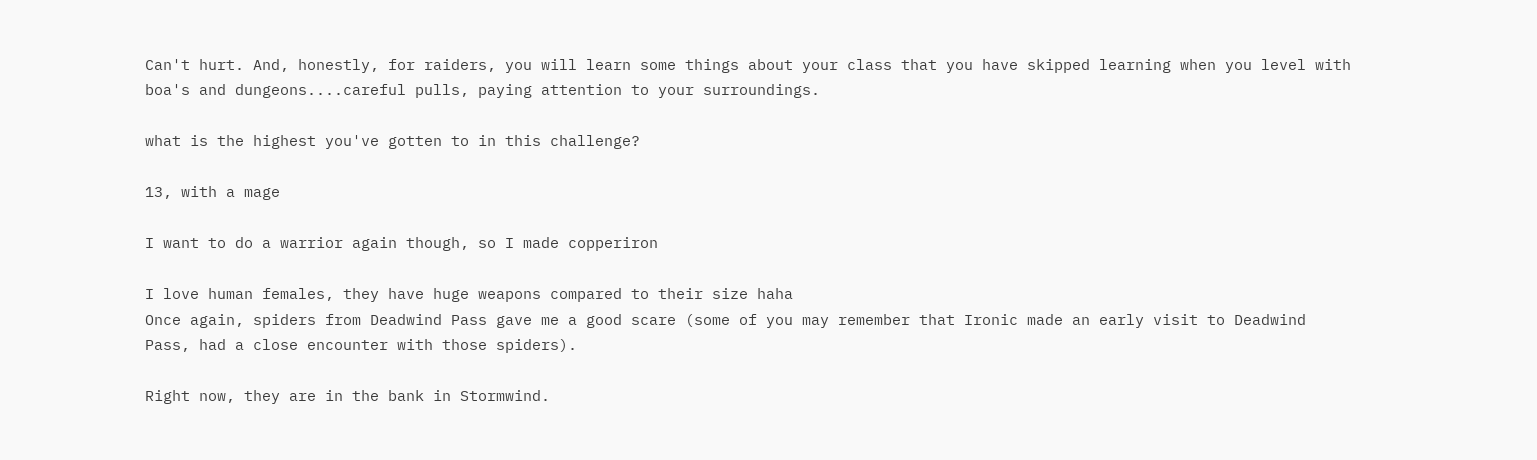Can't hurt. And, honestly, for raiders, you will learn some things about your class that you have skipped learning when you level with boa's and dungeons....careful pulls, paying attention to your surroundings.

what is the highest you've gotten to in this challenge?

13, with a mage

I want to do a warrior again though, so I made copperiron

I love human females, they have huge weapons compared to their size haha
Once again, spiders from Deadwind Pass gave me a good scare (some of you may remember that Ironic made an early visit to Deadwind Pass, had a close encounter with those spiders).

Right now, they are in the bank in Stormwind.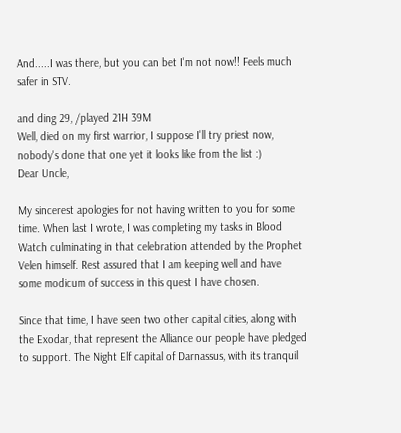And.....I was there, but you can bet I'm not now!! Feels much safer in STV.

and ding 29, /played 21H 39M
Well, died on my first warrior, I suppose I'll try priest now, nobody's done that one yet it looks like from the list :)
Dear Uncle,

My sincerest apologies for not having written to you for some time. When last I wrote, I was completing my tasks in Blood Watch culminating in that celebration attended by the Prophet Velen himself. Rest assured that I am keeping well and have some modicum of success in this quest I have chosen.

Since that time, I have seen two other capital cities, along with the Exodar, that represent the Alliance our people have pledged to support. The Night Elf capital of Darnassus, with its tranquil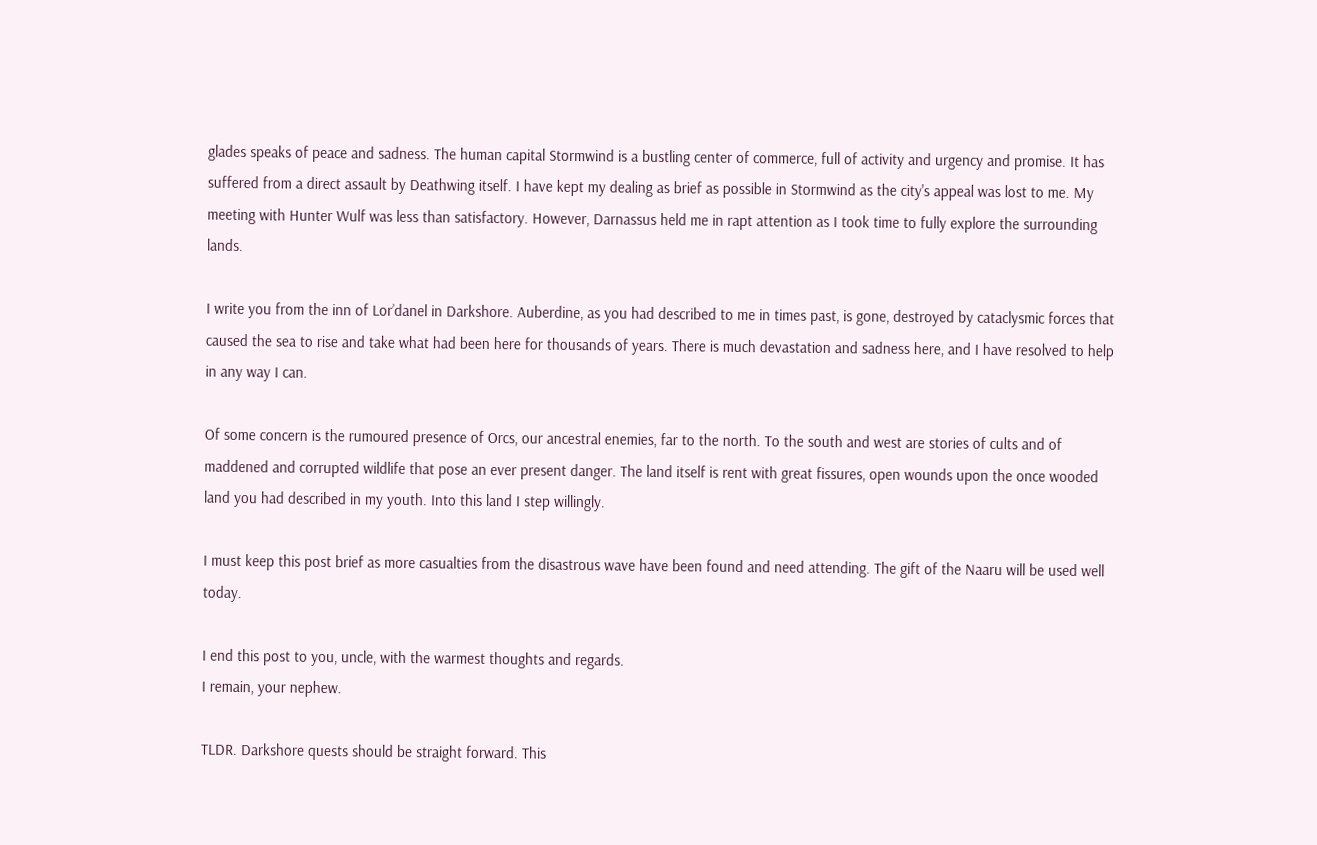glades speaks of peace and sadness. The human capital Stormwind is a bustling center of commerce, full of activity and urgency and promise. It has suffered from a direct assault by Deathwing itself. I have kept my dealing as brief as possible in Stormwind as the city's appeal was lost to me. My meeting with Hunter Wulf was less than satisfactory. However, Darnassus held me in rapt attention as I took time to fully explore the surrounding lands.

I write you from the inn of Lor’danel in Darkshore. Auberdine, as you had described to me in times past, is gone, destroyed by cataclysmic forces that caused the sea to rise and take what had been here for thousands of years. There is much devastation and sadness here, and I have resolved to help in any way I can.

Of some concern is the rumoured presence of Orcs, our ancestral enemies, far to the north. To the south and west are stories of cults and of maddened and corrupted wildlife that pose an ever present danger. The land itself is rent with great fissures, open wounds upon the once wooded land you had described in my youth. Into this land I step willingly.

I must keep this post brief as more casualties from the disastrous wave have been found and need attending. The gift of the Naaru will be used well today.

I end this post to you, uncle, with the warmest thoughts and regards.
I remain, your nephew.

TLDR. Darkshore quests should be straight forward. This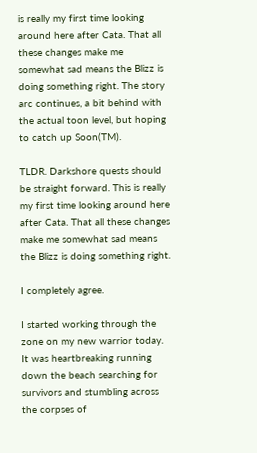is really my first time looking around here after Cata. That all these changes make me somewhat sad means the Blizz is doing something right. The story arc continues, a bit behind with the actual toon level, but hoping to catch up Soon(TM).

TLDR. Darkshore quests should be straight forward. This is really my first time looking around here after Cata. That all these changes make me somewhat sad means the Blizz is doing something right.

I completely agree.

I started working through the zone on my new warrior today. It was heartbreaking running down the beach searching for survivors and stumbling across the corpses of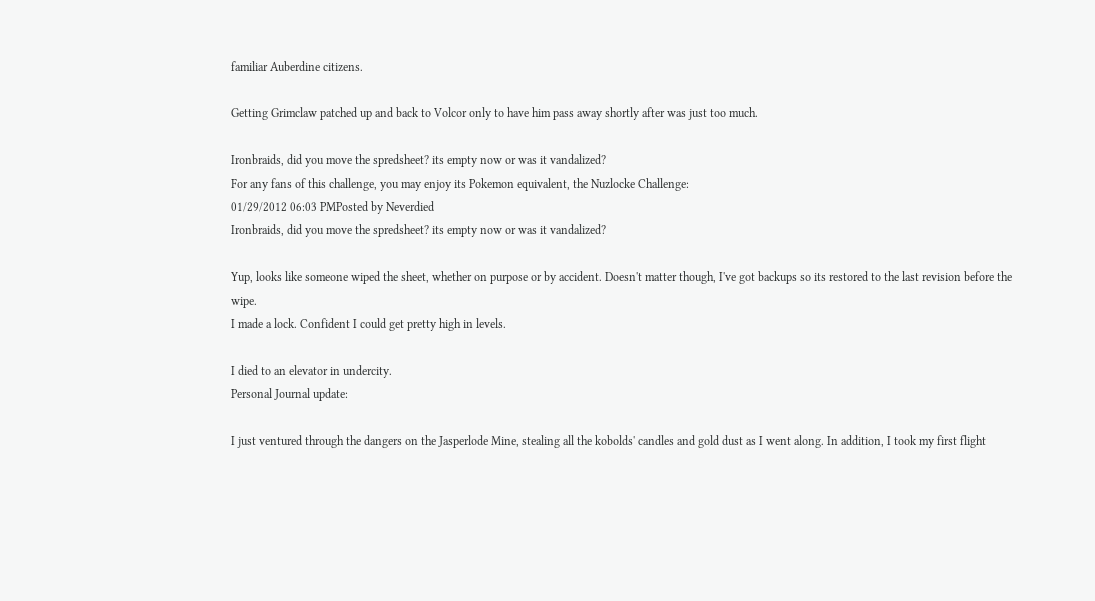familiar Auberdine citizens.

Getting Grimclaw patched up and back to Volcor only to have him pass away shortly after was just too much.

Ironbraids, did you move the spredsheet? its empty now or was it vandalized?
For any fans of this challenge, you may enjoy its Pokemon equivalent, the Nuzlocke Challenge:
01/29/2012 06:03 PMPosted by Neverdied
Ironbraids, did you move the spredsheet? its empty now or was it vandalized?

Yup, looks like someone wiped the sheet, whether on purpose or by accident. Doesn't matter though, I've got backups so its restored to the last revision before the wipe.
I made a lock. Confident I could get pretty high in levels.

I died to an elevator in undercity.
Personal Journal update:

I just ventured through the dangers on the Jasperlode Mine, stealing all the kobolds' candles and gold dust as I went along. In addition, I took my first flight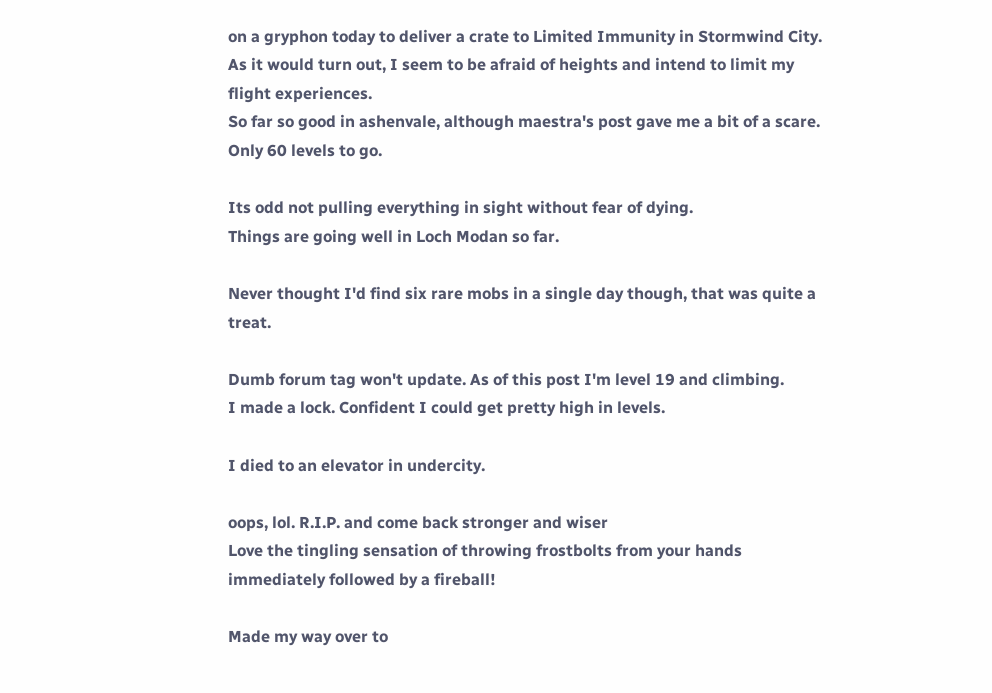on a gryphon today to deliver a crate to Limited Immunity in Stormwind City. As it would turn out, I seem to be afraid of heights and intend to limit my flight experiences.
So far so good in ashenvale, although maestra's post gave me a bit of a scare. Only 60 levels to go.

Its odd not pulling everything in sight without fear of dying.
Things are going well in Loch Modan so far.

Never thought I'd find six rare mobs in a single day though, that was quite a treat.

Dumb forum tag won't update. As of this post I'm level 19 and climbing.
I made a lock. Confident I could get pretty high in levels.

I died to an elevator in undercity.

oops, lol. R.I.P. and come back stronger and wiser
Love the tingling sensation of throwing frostbolts from your hands immediately followed by a fireball!

Made my way over to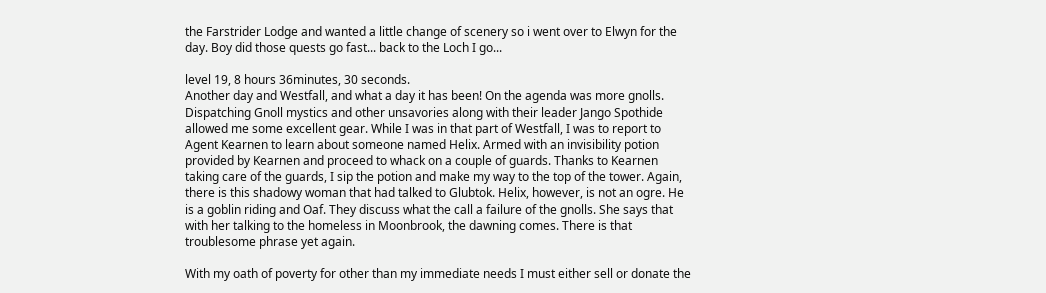the Farstrider Lodge and wanted a little change of scenery so i went over to Elwyn for the day. Boy did those quests go fast... back to the Loch I go...

level 19, 8 hours 36minutes, 30 seconds.
Another day and Westfall, and what a day it has been! On the agenda was more gnolls. Dispatching Gnoll mystics and other unsavories along with their leader Jango Spothide allowed me some excellent gear. While I was in that part of Westfall, I was to report to Agent Kearnen to learn about someone named Helix. Armed with an invisibility potion provided by Kearnen and proceed to whack on a couple of guards. Thanks to Kearnen taking care of the guards, I sip the potion and make my way to the top of the tower. Again, there is this shadowy woman that had talked to Glubtok. Helix, however, is not an ogre. He is a goblin riding and Oaf. They discuss what the call a failure of the gnolls. She says that with her talking to the homeless in Moonbrook, the dawning comes. There is that troublesome phrase yet again.

With my oath of poverty for other than my immediate needs I must either sell or donate the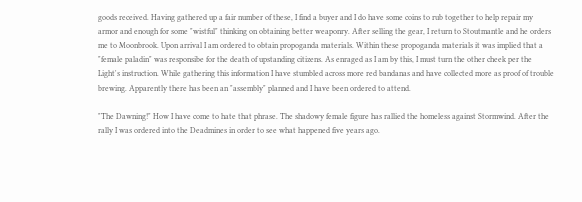goods received. Having gathered up a fair number of these, I find a buyer and I do have some coins to rub together to help repair my armor and enough for some "wistful" thinking on obtaining better weaponry. After selling the gear, I return to Stoutmantle and he orders me to Moonbrook. Upon arrival I am ordered to obtain propoganda materials. Within these propoganda materials it was implied that a "female paladin" was responsibe for the death of upstanding citizens. As enraged as I am by this, I must turn the other cheek per the Light's instruction. While gathering this information I have stumbled across more red bandanas and have collected more as proof of trouble brewing. Apparently there has been an "assembly" planned and I have been ordered to attend.

"The Dawning!" How I have come to hate that phrase. The shadowy female figure has rallied the homeless against Stormwind. After the rally I was ordered into the Deadmines in order to see what happened five years ago.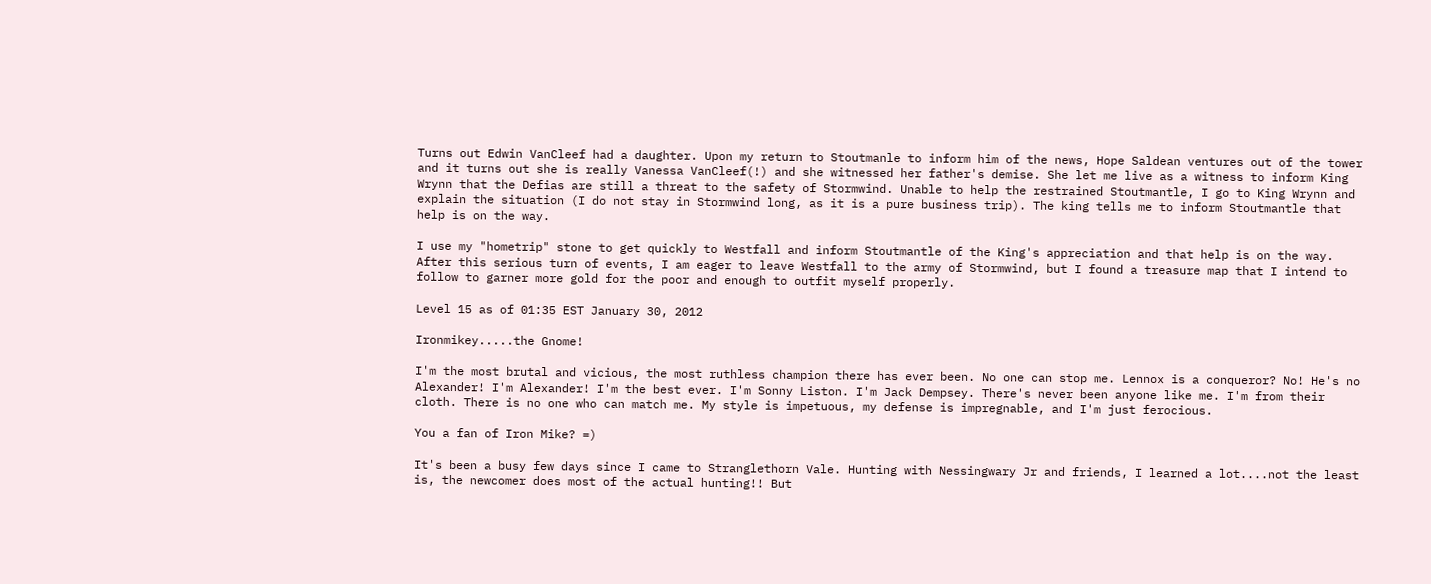Turns out Edwin VanCleef had a daughter. Upon my return to Stoutmanle to inform him of the news, Hope Saldean ventures out of the tower and it turns out she is really Vanessa VanCleef(!) and she witnessed her father's demise. She let me live as a witness to inform King Wrynn that the Defias are still a threat to the safety of Stormwind. Unable to help the restrained Stoutmantle, I go to King Wrynn and explain the situation (I do not stay in Stormwind long, as it is a pure business trip). The king tells me to inform Stoutmantle that help is on the way.

I use my "hometrip" stone to get quickly to Westfall and inform Stoutmantle of the King's appreciation and that help is on the way. After this serious turn of events, I am eager to leave Westfall to the army of Stormwind, but I found a treasure map that I intend to follow to garner more gold for the poor and enough to outfit myself properly.

Level 15 as of 01:35 EST January 30, 2012

Ironmikey.....the Gnome!

I'm the most brutal and vicious, the most ruthless champion there has ever been. No one can stop me. Lennox is a conqueror? No! He's no Alexander! I'm Alexander! I'm the best ever. I'm Sonny Liston. I'm Jack Dempsey. There's never been anyone like me. I'm from their cloth. There is no one who can match me. My style is impetuous, my defense is impregnable, and I'm just ferocious.

You a fan of Iron Mike? =)

It's been a busy few days since I came to Stranglethorn Vale. Hunting with Nessingwary Jr and friends, I learned a lot....not the least is, the newcomer does most of the actual hunting!! But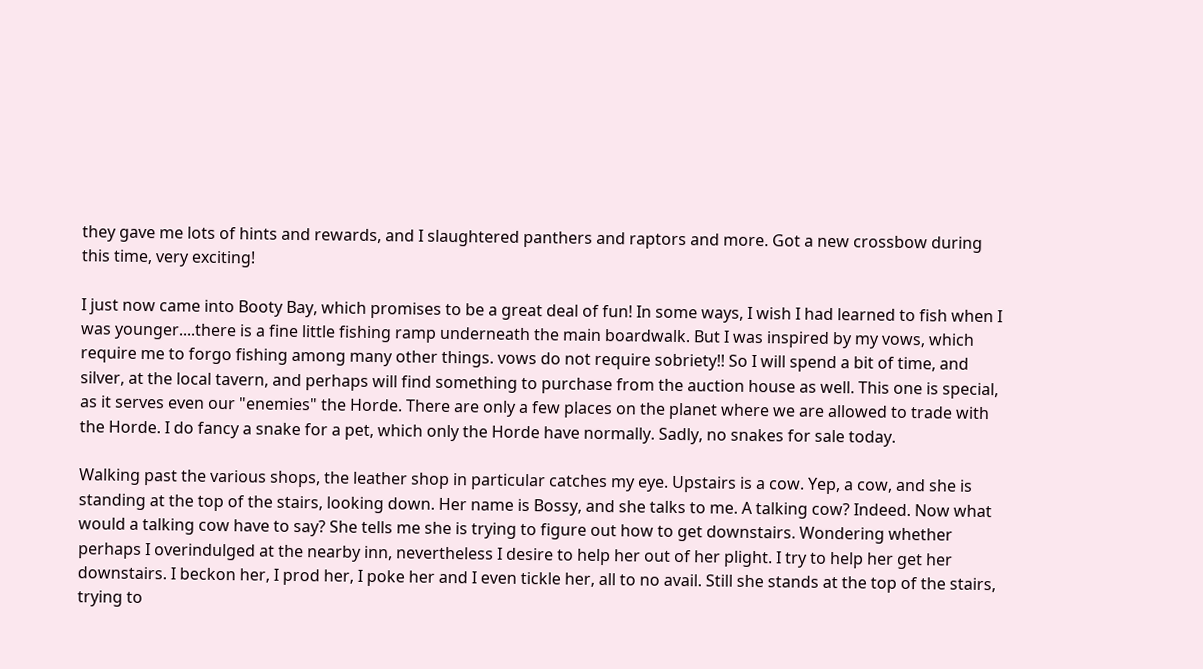they gave me lots of hints and rewards, and I slaughtered panthers and raptors and more. Got a new crossbow during this time, very exciting!

I just now came into Booty Bay, which promises to be a great deal of fun! In some ways, I wish I had learned to fish when I was younger....there is a fine little fishing ramp underneath the main boardwalk. But I was inspired by my vows, which require me to forgo fishing among many other things. vows do not require sobriety!! So I will spend a bit of time, and silver, at the local tavern, and perhaps will find something to purchase from the auction house as well. This one is special, as it serves even our "enemies" the Horde. There are only a few places on the planet where we are allowed to trade with the Horde. I do fancy a snake for a pet, which only the Horde have normally. Sadly, no snakes for sale today.

Walking past the various shops, the leather shop in particular catches my eye. Upstairs is a cow. Yep, a cow, and she is standing at the top of the stairs, looking down. Her name is Bossy, and she talks to me. A talking cow? Indeed. Now what would a talking cow have to say? She tells me she is trying to figure out how to get downstairs. Wondering whether perhaps I overindulged at the nearby inn, nevertheless I desire to help her out of her plight. I try to help her get her downstairs. I beckon her, I prod her, I poke her and I even tickle her, all to no avail. Still she stands at the top of the stairs, trying to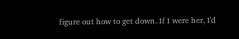figure out how to get down. If I were her, I'd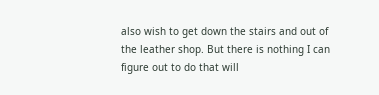also wish to get down the stairs and out of the leather shop. But there is nothing I can figure out to do that will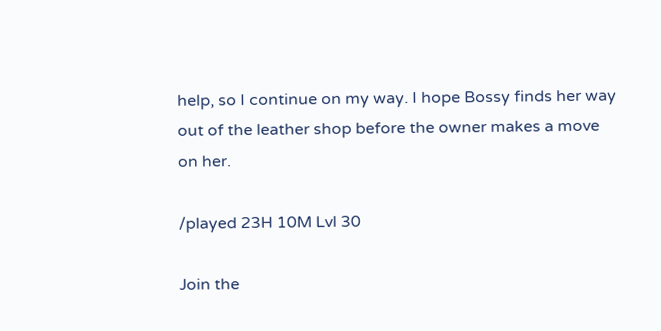help, so I continue on my way. I hope Bossy finds her way out of the leather shop before the owner makes a move on her.

/played 23H 10M Lvl 30

Join the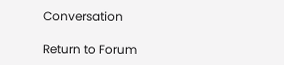Conversation

Return to Forum